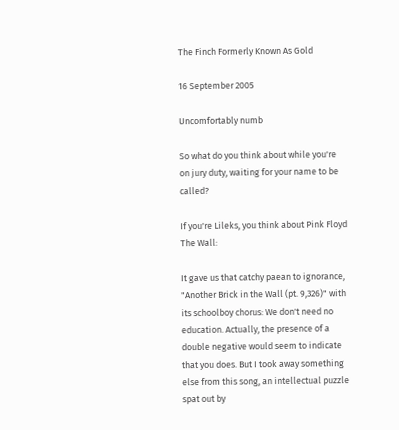The Finch Formerly Known As Gold

16 September 2005

Uncomfortably numb

So what do you think about while you're on jury duty, waiting for your name to be called?

If you're Lileks, you think about Pink Floyd The Wall:

It gave us that catchy paean to ignorance, "Another Brick in the Wall (pt. 9,326)" with its schoolboy chorus: We don't need no education. Actually, the presence of a double negative would seem to indicate that you does. But I took away something else from this song, an intellectual puzzle spat out by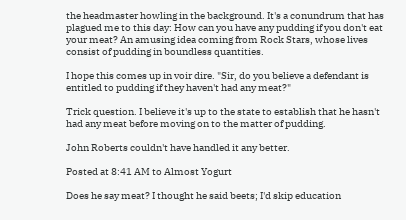the headmaster howling in the background. It's a conundrum that has plagued me to this day: How can you have any pudding if you don't eat your meat? An amusing idea coming from Rock Stars, whose lives consist of pudding in boundless quantities.

I hope this comes up in voir dire. "Sir, do you believe a defendant is entitled to pudding if they haven't had any meat?"

Trick question. I believe it's up to the state to establish that he hasn't had any meat before moving on to the matter of pudding.

John Roberts couldn't have handled it any better.

Posted at 8:41 AM to Almost Yogurt

Does he say meat? I thought he said beets; I'd skip education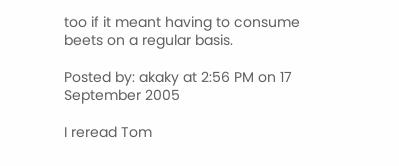too if it meant having to consume beets on a regular basis.

Posted by: akaky at 2:56 PM on 17 September 2005

I reread Tom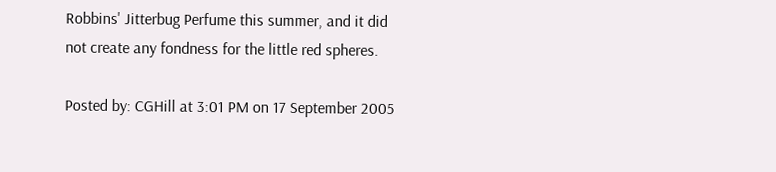Robbins' Jitterbug Perfume this summer, and it did not create any fondness for the little red spheres.

Posted by: CGHill at 3:01 PM on 17 September 2005